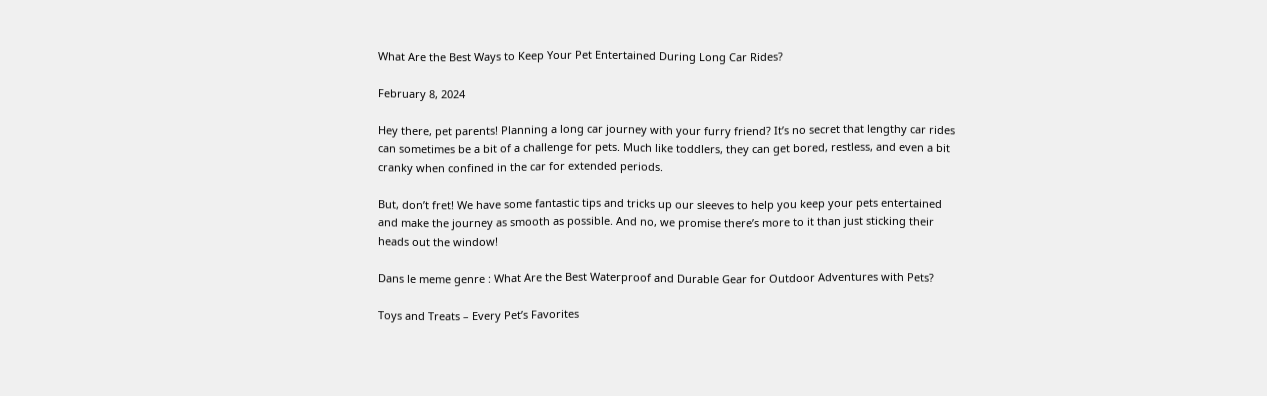What Are the Best Ways to Keep Your Pet Entertained During Long Car Rides?

February 8, 2024

Hey there, pet parents! Planning a long car journey with your furry friend? It’s no secret that lengthy car rides can sometimes be a bit of a challenge for pets. Much like toddlers, they can get bored, restless, and even a bit cranky when confined in the car for extended periods.

But, don’t fret! We have some fantastic tips and tricks up our sleeves to help you keep your pets entertained and make the journey as smooth as possible. And no, we promise there’s more to it than just sticking their heads out the window!

Dans le meme genre : What Are the Best Waterproof and Durable Gear for Outdoor Adventures with Pets?

Toys and Treats – Every Pet’s Favorites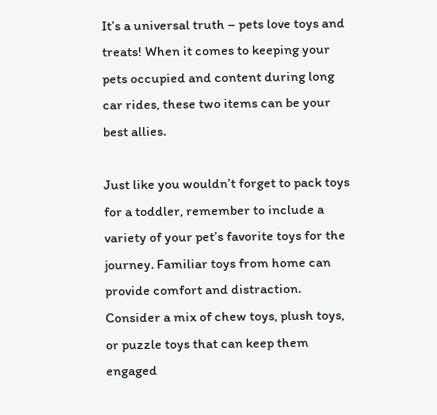It’s a universal truth – pets love toys and treats! When it comes to keeping your pets occupied and content during long car rides, these two items can be your best allies.

Just like you wouldn’t forget to pack toys for a toddler, remember to include a variety of your pet’s favorite toys for the journey. Familiar toys from home can provide comfort and distraction. Consider a mix of chew toys, plush toys, or puzzle toys that can keep them engaged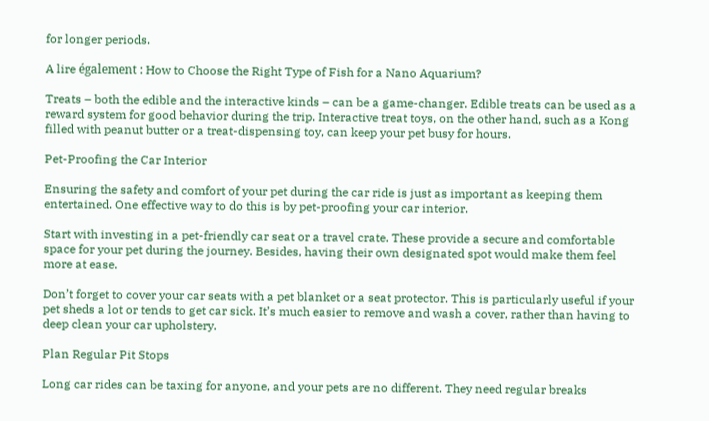for longer periods.

A lire également : How to Choose the Right Type of Fish for a Nano Aquarium?

Treats – both the edible and the interactive kinds – can be a game-changer. Edible treats can be used as a reward system for good behavior during the trip. Interactive treat toys, on the other hand, such as a Kong filled with peanut butter or a treat-dispensing toy, can keep your pet busy for hours.

Pet-Proofing the Car Interior

Ensuring the safety and comfort of your pet during the car ride is just as important as keeping them entertained. One effective way to do this is by pet-proofing your car interior.

Start with investing in a pet-friendly car seat or a travel crate. These provide a secure and comfortable space for your pet during the journey. Besides, having their own designated spot would make them feel more at ease.

Don’t forget to cover your car seats with a pet blanket or a seat protector. This is particularly useful if your pet sheds a lot or tends to get car sick. It’s much easier to remove and wash a cover, rather than having to deep clean your car upholstery.

Plan Regular Pit Stops

Long car rides can be taxing for anyone, and your pets are no different. They need regular breaks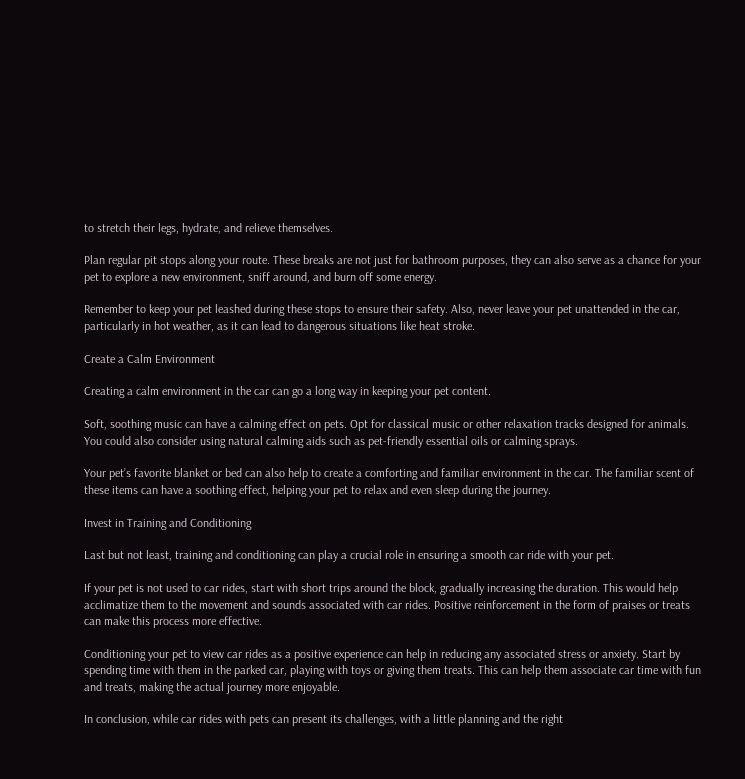to stretch their legs, hydrate, and relieve themselves.

Plan regular pit stops along your route. These breaks are not just for bathroom purposes, they can also serve as a chance for your pet to explore a new environment, sniff around, and burn off some energy.

Remember to keep your pet leashed during these stops to ensure their safety. Also, never leave your pet unattended in the car, particularly in hot weather, as it can lead to dangerous situations like heat stroke.

Create a Calm Environment

Creating a calm environment in the car can go a long way in keeping your pet content.

Soft, soothing music can have a calming effect on pets. Opt for classical music or other relaxation tracks designed for animals. You could also consider using natural calming aids such as pet-friendly essential oils or calming sprays.

Your pet’s favorite blanket or bed can also help to create a comforting and familiar environment in the car. The familiar scent of these items can have a soothing effect, helping your pet to relax and even sleep during the journey.

Invest in Training and Conditioning

Last but not least, training and conditioning can play a crucial role in ensuring a smooth car ride with your pet.

If your pet is not used to car rides, start with short trips around the block, gradually increasing the duration. This would help acclimatize them to the movement and sounds associated with car rides. Positive reinforcement in the form of praises or treats can make this process more effective.

Conditioning your pet to view car rides as a positive experience can help in reducing any associated stress or anxiety. Start by spending time with them in the parked car, playing with toys or giving them treats. This can help them associate car time with fun and treats, making the actual journey more enjoyable.

In conclusion, while car rides with pets can present its challenges, with a little planning and the right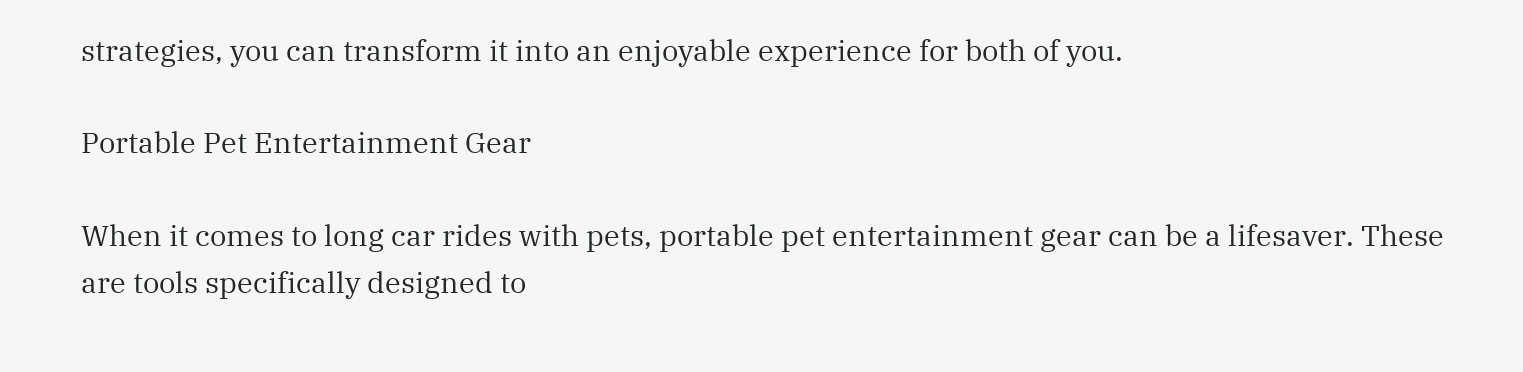strategies, you can transform it into an enjoyable experience for both of you.

Portable Pet Entertainment Gear

When it comes to long car rides with pets, portable pet entertainment gear can be a lifesaver. These are tools specifically designed to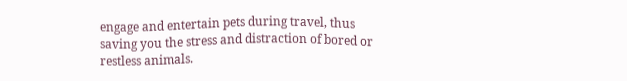engage and entertain pets during travel, thus saving you the stress and distraction of bored or restless animals.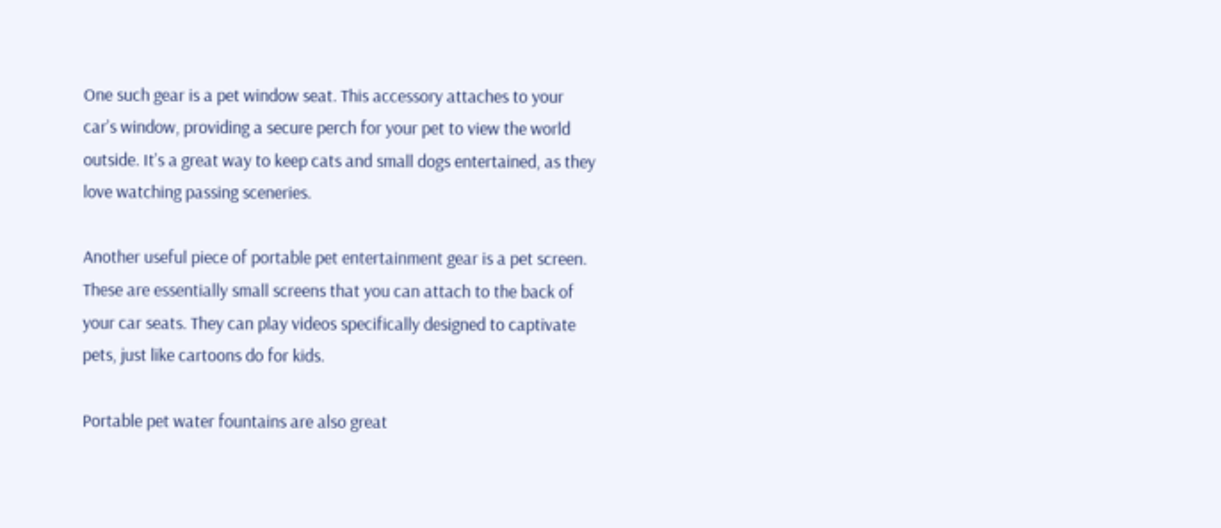One such gear is a pet window seat. This accessory attaches to your car’s window, providing a secure perch for your pet to view the world outside. It’s a great way to keep cats and small dogs entertained, as they love watching passing sceneries.

Another useful piece of portable pet entertainment gear is a pet screen. These are essentially small screens that you can attach to the back of your car seats. They can play videos specifically designed to captivate pets, just like cartoons do for kids.

Portable pet water fountains are also great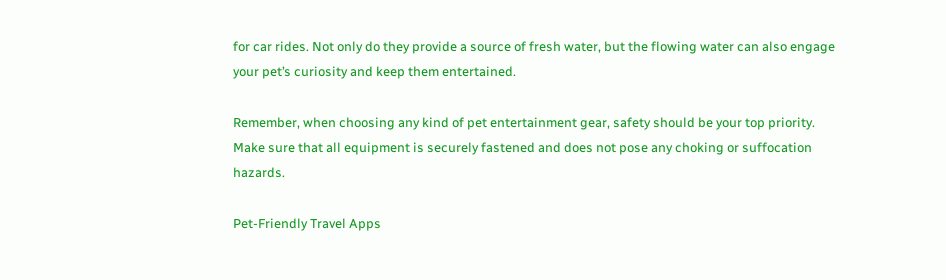for car rides. Not only do they provide a source of fresh water, but the flowing water can also engage your pet’s curiosity and keep them entertained.

Remember, when choosing any kind of pet entertainment gear, safety should be your top priority. Make sure that all equipment is securely fastened and does not pose any choking or suffocation hazards.

Pet-Friendly Travel Apps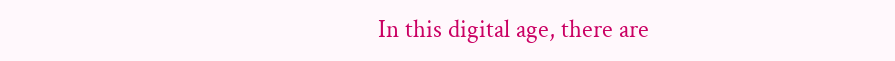In this digital age, there are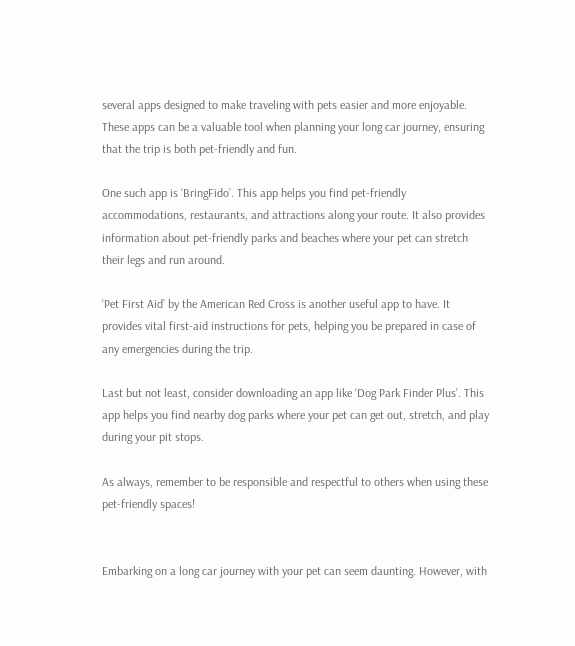several apps designed to make traveling with pets easier and more enjoyable. These apps can be a valuable tool when planning your long car journey, ensuring that the trip is both pet-friendly and fun.

One such app is ‘BringFido’. This app helps you find pet-friendly accommodations, restaurants, and attractions along your route. It also provides information about pet-friendly parks and beaches where your pet can stretch their legs and run around.

‘Pet First Aid’ by the American Red Cross is another useful app to have. It provides vital first-aid instructions for pets, helping you be prepared in case of any emergencies during the trip.

Last but not least, consider downloading an app like ‘Dog Park Finder Plus’. This app helps you find nearby dog parks where your pet can get out, stretch, and play during your pit stops.

As always, remember to be responsible and respectful to others when using these pet-friendly spaces!


Embarking on a long car journey with your pet can seem daunting. However, with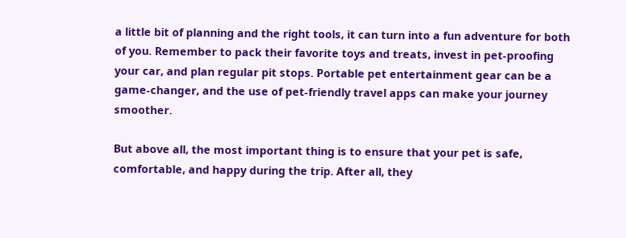a little bit of planning and the right tools, it can turn into a fun adventure for both of you. Remember to pack their favorite toys and treats, invest in pet-proofing your car, and plan regular pit stops. Portable pet entertainment gear can be a game-changer, and the use of pet-friendly travel apps can make your journey smoother.

But above all, the most important thing is to ensure that your pet is safe, comfortable, and happy during the trip. After all, they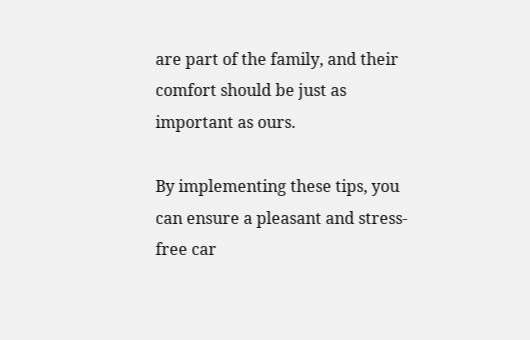are part of the family, and their comfort should be just as important as ours.

By implementing these tips, you can ensure a pleasant and stress-free car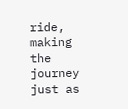ride, making the journey just as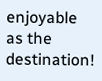enjoyable as the destination!